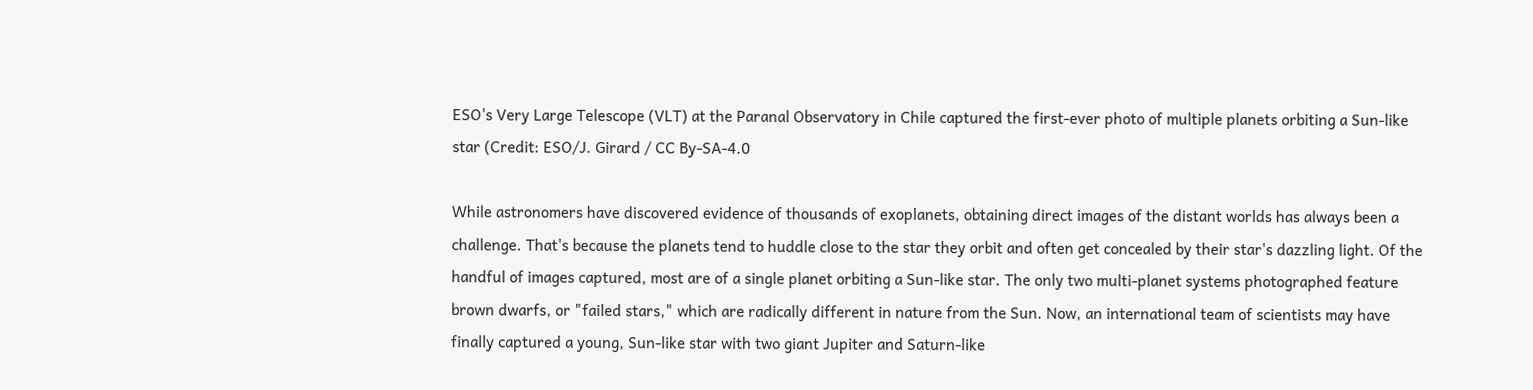ESO's Very Large Telescope (VLT) at the Paranal Observatory in Chile captured the first-ever photo of multiple planets orbiting a Sun-like star (Credit: ESO/J. Girard / CC By-SA-4.0

While astronomers have discovered evidence of thousands of exoplanets, obtaining direct images of the distant worlds has always been a challenge. That's because the planets tend to huddle close to the star they orbit and often get concealed by their star's dazzling light. Of the handful of images captured, most are of a single planet orbiting a Sun-like star. The only two multi-planet systems photographed feature brown dwarfs, or "failed stars," which are radically different in nature from the Sun. Now, an international team of scientists may have finally captured a young, Sun-like star with two giant Jupiter and Saturn-like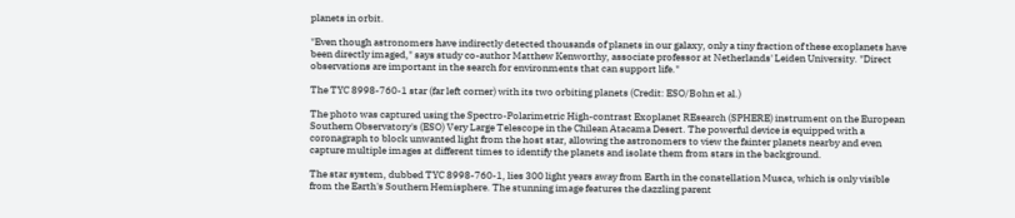planets in orbit.

"Even though astronomers have indirectly detected thousands of planets in our galaxy, only a tiny fraction of these exoplanets have been directly imaged," says study co-author Matthew Kenworthy, associate professor at Netherlands' Leiden University. "Direct observations are important in the search for environments that can support life."

The TYC 8998-760-1 star (far left corner) with its two orbiting planets (Credit: ESO/Bohn et al.)

The photo was captured using the Spectro-Polarimetric High-contrast Exoplanet REsearch (SPHERE) instrument on the European Southern Observatory's (ESO) Very Large Telescope in the Chilean Atacama Desert. The powerful device is equipped with a coronagraph to block unwanted light from the host star, allowing the astronomers to view the fainter planets nearby and even capture multiple images at different times to identify the planets and isolate them from stars in the background.

The star system, dubbed TYC 8998-760-1, lies 300 light years away from Earth in the constellation Musca, which is only visible from the Earth's Southern Hemisphere. The stunning image features the dazzling parent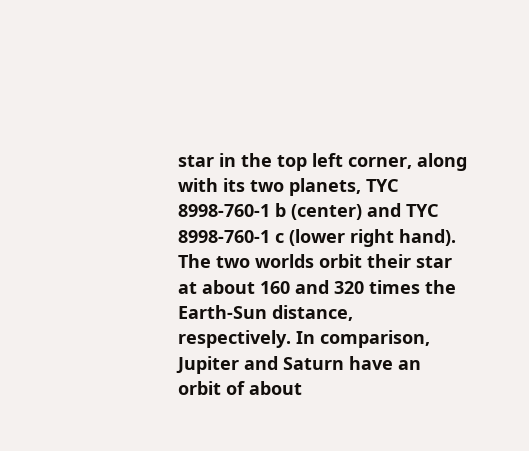star in the top left corner, along with its two planets, TYC 8998-760-1 b (center) and TYC 8998-760-1 c (lower right hand). The two worlds orbit their star at about 160 and 320 times the Earth-Sun distance, respectively. In comparison, Jupiter and Saturn have an orbit of about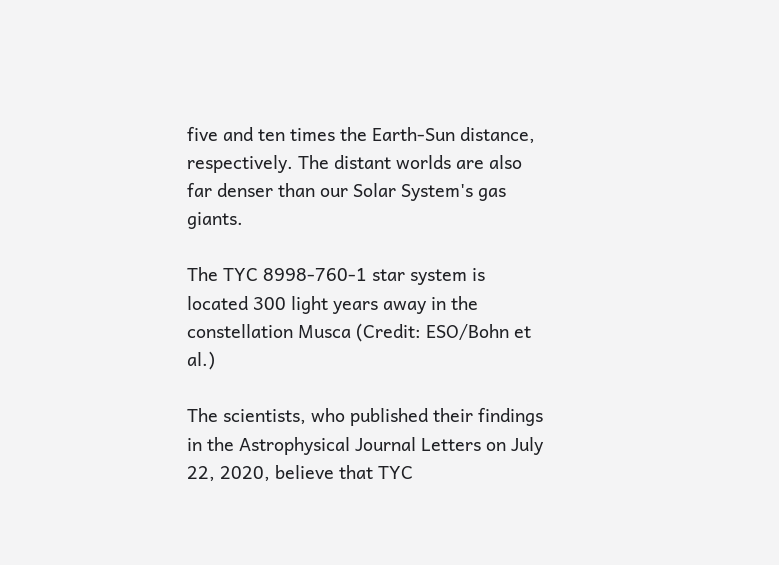five and ten times the Earth-Sun distance, respectively. The distant worlds are also far denser than our Solar System's gas giants.

The TYC 8998-760-1 star system is located 300 light years away in the constellation Musca (Credit: ESO/Bohn et al.)

The scientists, who published their findings in the Astrophysical Journal Letters on July 22, 2020, believe that TYC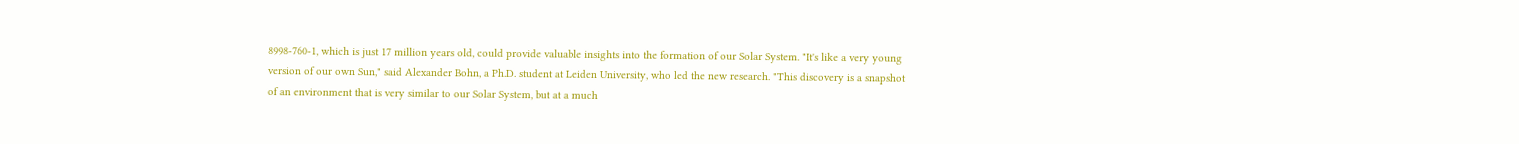8998-760-1, which is just 17 million years old, could provide valuable insights into the formation of our Solar System. "It's like a very young version of our own Sun," said Alexander Bohn, a Ph.D. student at Leiden University, who led the new research. "This discovery is a snapshot of an environment that is very similar to our Solar System, but at a much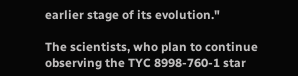earlier stage of its evolution."

The scientists, who plan to continue observing the TYC 8998-760-1 star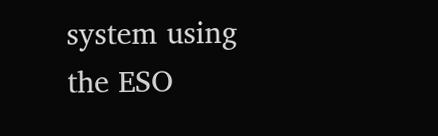system using the ESO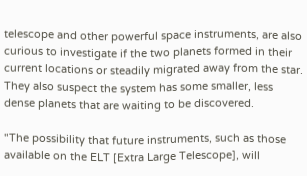telescope and other powerful space instruments, are also curious to investigate if the two planets formed in their current locations or steadily migrated away from the star. They also suspect the system has some smaller, less dense planets that are waiting to be discovered.

"The possibility that future instruments, such as those available on the ELT [Extra Large Telescope], will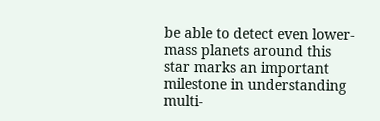be able to detect even lower-mass planets around this star marks an important milestone in understanding multi-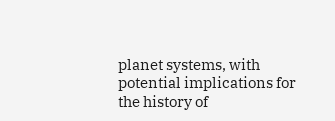planet systems, with potential implications for the history of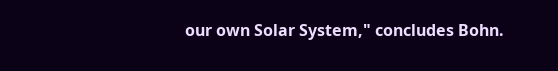our own Solar System," concludes Bohn.